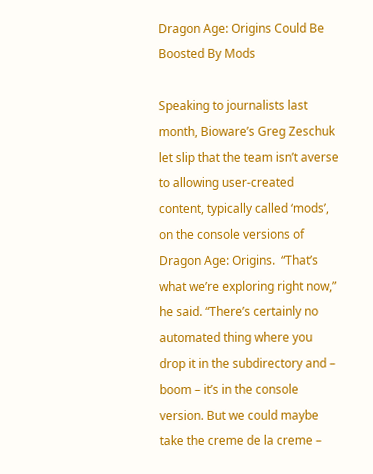Dragon Age: Origins Could Be Boosted By Mods

Speaking to journalists last month, Bioware’s Greg Zeschuk let slip that the team isn’t averse to allowing user-created content, typically called ‘mods’, on the console versions of Dragon Age: Origins.  “That’s what we’re exploring right now,” he said. “There’s certainly no automated thing where you drop it in the subdirectory and – boom – it’s in the console version. But we could maybe take the creme de la creme –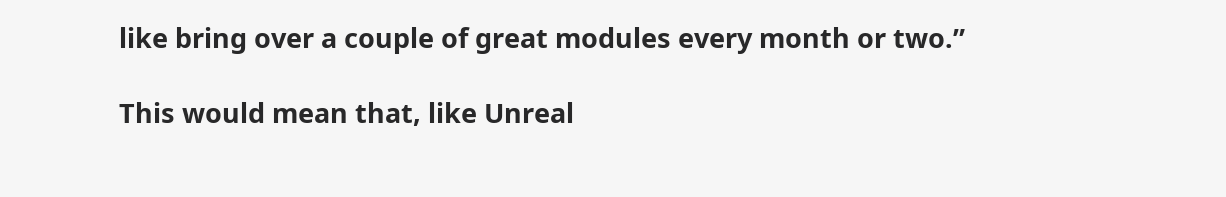like bring over a couple of great modules every month or two.”

This would mean that, like Unreal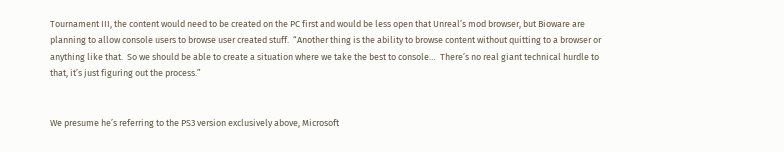Tournament III, the content would need to be created on the PC first and would be less open that Unreal’s mod browser, but Bioware are planning to allow console users to browse user created stuff.  “Another thing is the ability to browse content without quitting to a browser or anything like that.  So we should be able to create a situation where we take the best to console…  There’s no real giant technical hurdle to that, it’s just figuring out the process.”


We presume he’s referring to the PS3 version exclusively above, Microsoft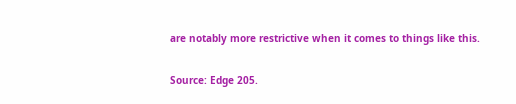are notably more restrictive when it comes to things like this.

Source: Edge 205.